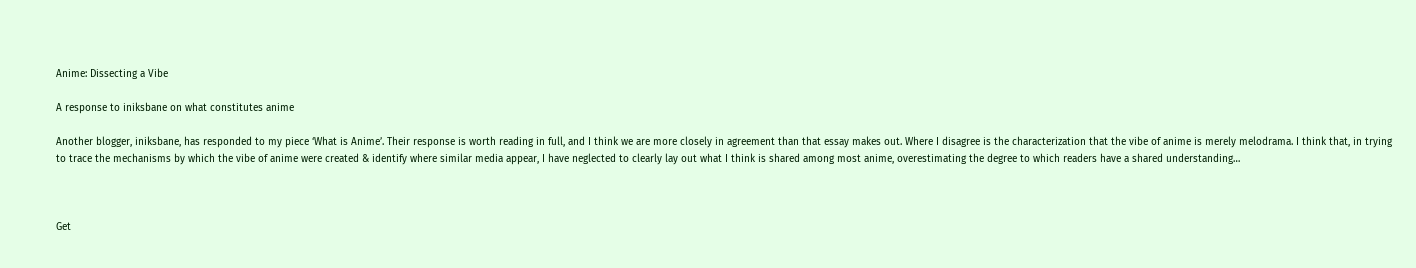Anime: Dissecting a Vibe

A response to iniksbane on what constitutes anime

Another blogger, iniksbane, has responded to my piece ‘What is Anime’. Their response is worth reading in full, and I think we are more closely in agreement than that essay makes out. Where I disagree is the characterization that the vibe of anime is merely melodrama. I think that, in trying to trace the mechanisms by which the vibe of anime were created & identify where similar media appear, I have neglected to clearly lay out what I think is shared among most anime, overestimating the degree to which readers have a shared understanding…



Get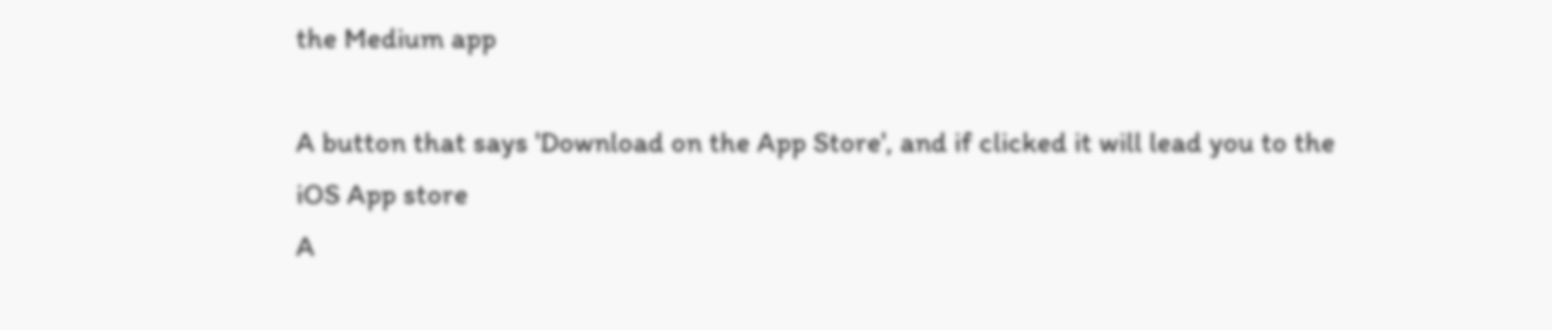the Medium app

A button that says 'Download on the App Store', and if clicked it will lead you to the iOS App store
A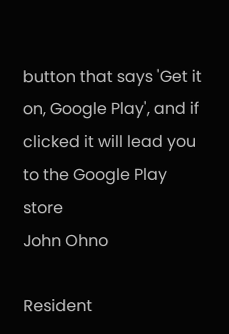button that says 'Get it on, Google Play', and if clicked it will lead you to the Google Play store
John Ohno

Resident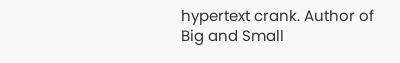hypertext crank. Author of Big and Small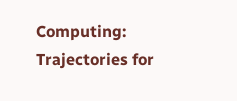Computing: Trajectories for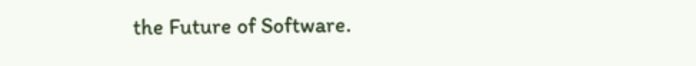the Future of Software.